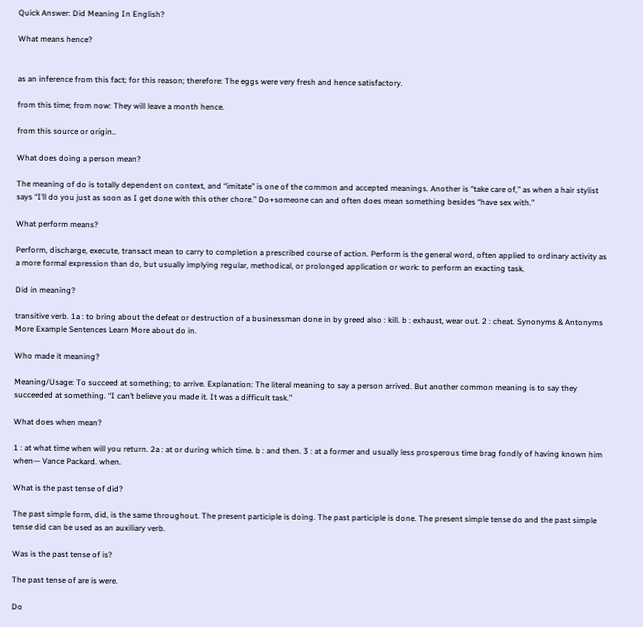Quick Answer: Did Meaning In English?

What means hence?


as an inference from this fact; for this reason; therefore: The eggs were very fresh and hence satisfactory.

from this time; from now: They will leave a month hence.

from this source or origin..

What does doing a person mean?

The meaning of do is totally dependent on context, and “imitate” is one of the common and accepted meanings. Another is “take care of,” as when a hair stylist says “I’ll do you just as soon as I get done with this other chore.” Do+someone can and often does mean something besides “have sex with.”

What perform means?

Perform, discharge, execute, transact mean to carry to completion a prescribed course of action. Perform is the general word, often applied to ordinary activity as a more formal expression than do, but usually implying regular, methodical, or prolonged application or work: to perform an exacting task.

Did in meaning?

transitive verb. 1a : to bring about the defeat or destruction of a businessman done in by greed also : kill. b : exhaust, wear out. 2 : cheat. Synonyms & Antonyms More Example Sentences Learn More about do in.

Who made it meaning?

Meaning/Usage: To succeed at something; to arrive. Explanation: The literal meaning to say a person arrived. But another common meaning is to say they succeeded at something. “I can’t believe you made it. It was a difficult task.”

What does when mean?

1 : at what time when will you return. 2a : at or during which time. b : and then. 3 : at a former and usually less prosperous time brag fondly of having known him when— Vance Packard. when.

What is the past tense of did?

The past simple form, did, is the same throughout. The present participle is doing. The past participle is done. The present simple tense do and the past simple tense did can be used as an auxiliary verb.

Was is the past tense of is?

The past tense of are is were.

Do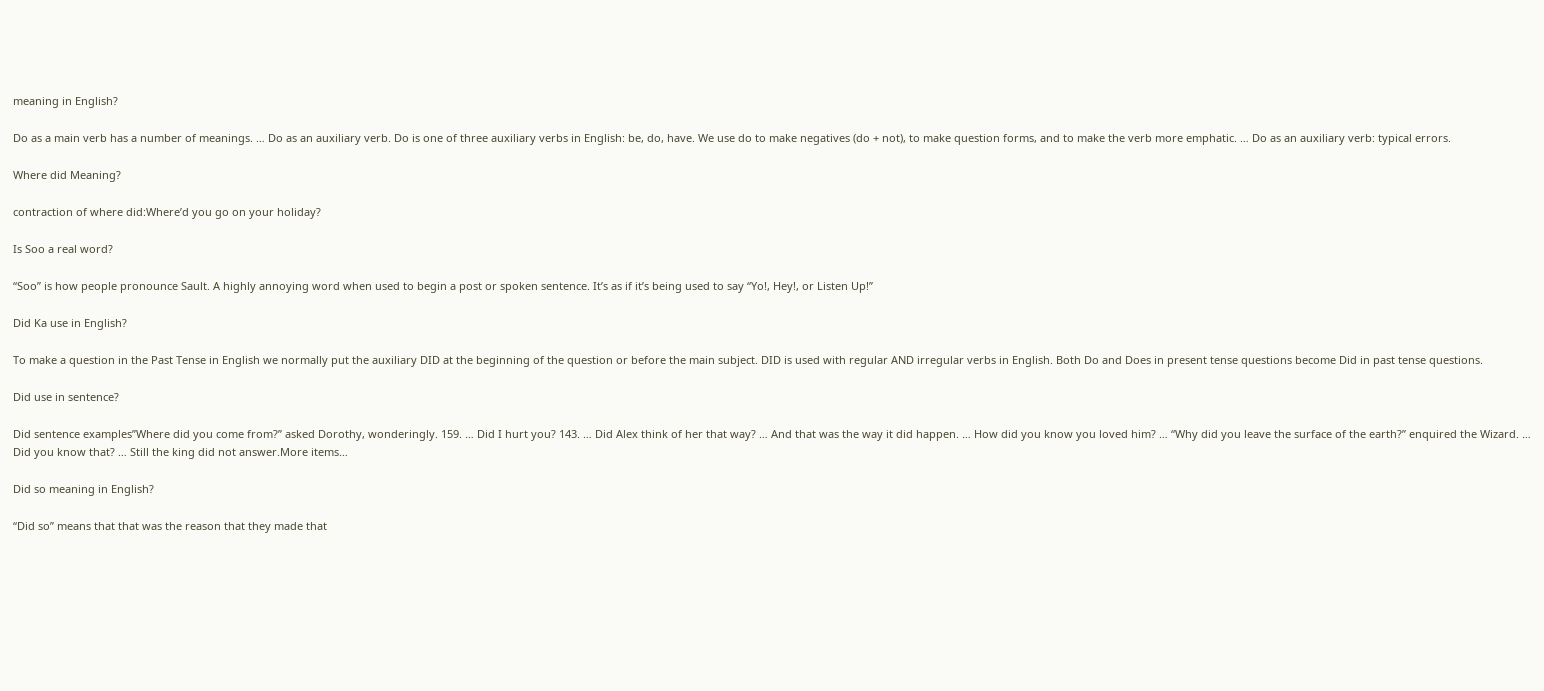meaning in English?

Do as a main verb has a number of meanings. … Do as an auxiliary verb. Do is one of three auxiliary verbs in English: be, do, have. We use do to make negatives (do + not), to make question forms, and to make the verb more emphatic. … Do as an auxiliary verb: typical errors.

Where did Meaning?

contraction of where did:Where’d you go on your holiday?

Is Soo a real word?

“Soo” is how people pronounce Sault. A highly annoying word when used to begin a post or spoken sentence. It’s as if it’s being used to say “Yo!, Hey!, or Listen Up!”

Did Ka use in English?

To make a question in the Past Tense in English we normally put the auxiliary DID at the beginning of the question or before the main subject. DID is used with regular AND irregular verbs in English. Both Do and Does in present tense questions become Did in past tense questions.

Did use in sentence?

Did sentence examples”Where did you come from?” asked Dorothy, wonderingly. 159. … Did I hurt you? 143. … Did Alex think of her that way? … And that was the way it did happen. … How did you know you loved him? … “Why did you leave the surface of the earth?” enquired the Wizard. … Did you know that? … Still the king did not answer.More items…

Did so meaning in English?

“Did so” means that that was the reason that they made that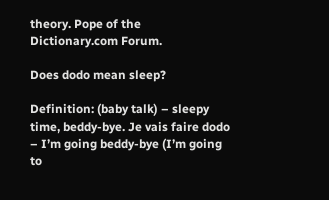theory. Pope of the Dictionary.com Forum.

Does dodo mean sleep?

Definition: (baby talk) – sleepy time, beddy-bye. Je vais faire dodo – I’m going beddy-bye (I’m going to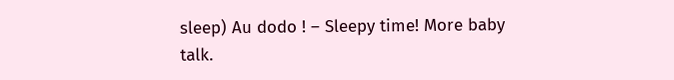sleep) Au dodo ! – Sleepy time! More baby talk.